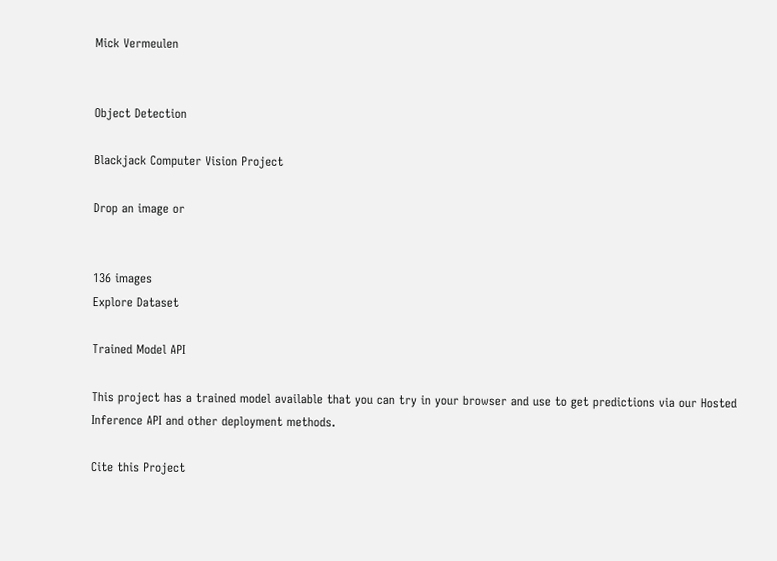Mick Vermeulen


Object Detection

Blackjack Computer Vision Project

Drop an image or


136 images
Explore Dataset

Trained Model API

This project has a trained model available that you can try in your browser and use to get predictions via our Hosted Inference API and other deployment methods.

Cite this Project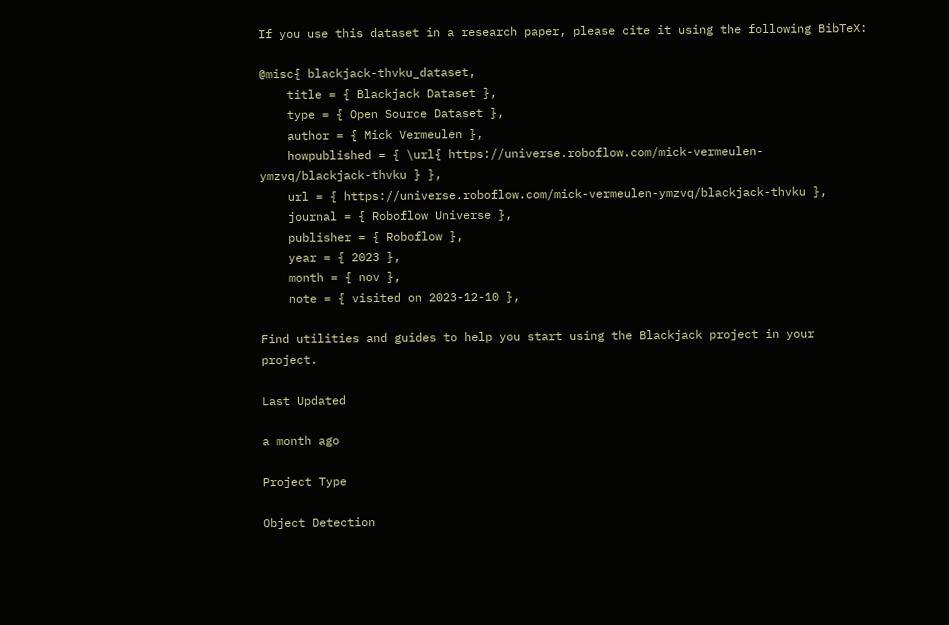If you use this dataset in a research paper, please cite it using the following BibTeX:

@misc{ blackjack-thvku_dataset,
    title = { Blackjack Dataset },
    type = { Open Source Dataset },
    author = { Mick Vermeulen },
    howpublished = { \url{ https://universe.roboflow.com/mick-vermeulen-ymzvq/blackjack-thvku } },
    url = { https://universe.roboflow.com/mick-vermeulen-ymzvq/blackjack-thvku },
    journal = { Roboflow Universe },
    publisher = { Roboflow },
    year = { 2023 },
    month = { nov },
    note = { visited on 2023-12-10 },

Find utilities and guides to help you start using the Blackjack project in your project.

Last Updated

a month ago

Project Type

Object Detection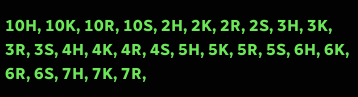10H, 10K, 10R, 10S, 2H, 2K, 2R, 2S, 3H, 3K, 3R, 3S, 4H, 4K, 4R, 4S, 5H, 5K, 5R, 5S, 6H, 6K, 6R, 6S, 7H, 7K, 7R,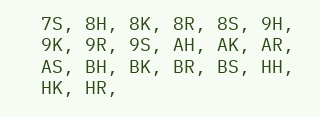7S, 8H, 8K, 8R, 8S, 9H, 9K, 9R, 9S, AH, AK, AR, AS, BH, BK, BR, BS, HH, HK, HR,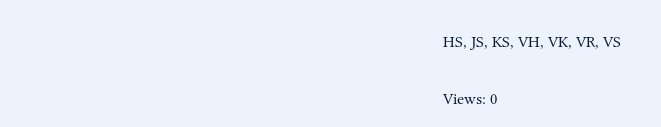HS, JS, KS, VH, VK, VR, VS

Views: 0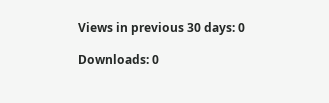Views in previous 30 days: 0

Downloads: 0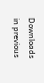Downloads in previous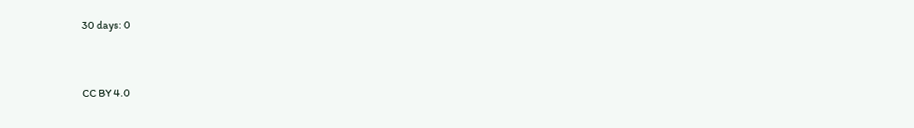30 days: 0


CC BY 4.0